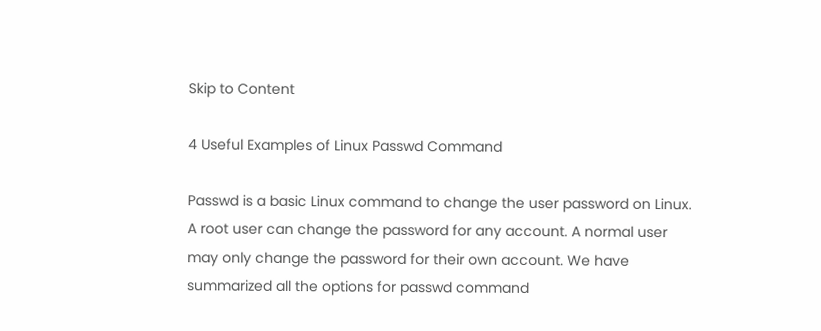Skip to Content

4 Useful Examples of Linux Passwd Command

Passwd is a basic Linux command to change the user password on Linux. A root user can change the password for any account. A normal user may only change the password for their own account. We have summarized all the options for passwd command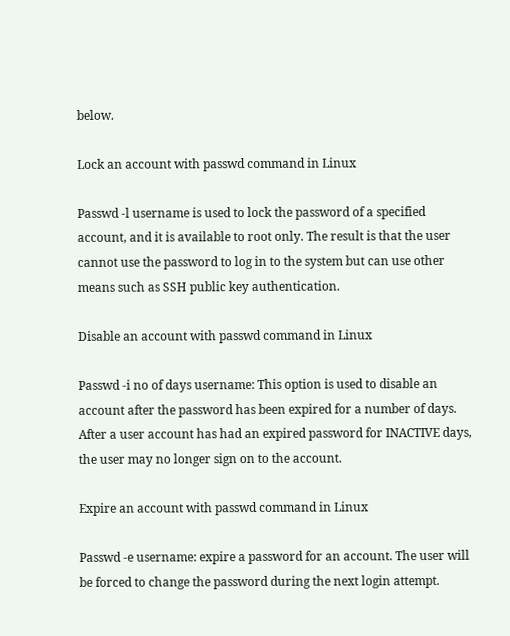below.

Lock an account with passwd command in Linux

Passwd -l username is used to lock the password of a specified account, and it is available to root only. The result is that the user cannot use the password to log in to the system but can use other means such as SSH public key authentication.

Disable an account with passwd command in Linux

Passwd -i no of days username: This option is used to disable an account after the password has been expired for a number of days. After a user account has had an expired password for INACTIVE days, the user may no longer sign on to the account.

Expire an account with passwd command in Linux

Passwd -e username: expire a password for an account. The user will be forced to change the password during the next login attempt.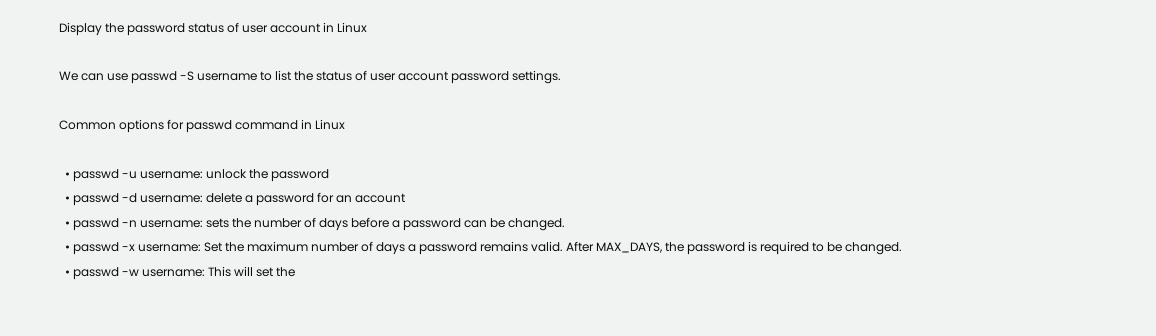Display the password status of user account in Linux

We can use passwd -S username to list the status of user account password settings.

Common options for passwd command in Linux

  • passwd -u username: unlock the password
  • passwd -d username: delete a password for an account
  • passwd -n username: sets the number of days before a password can be changed.
  • passwd -x username: Set the maximum number of days a password remains valid. After MAX_DAYS, the password is required to be changed.
  • passwd -w username: This will set the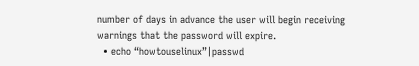number of days in advance the user will begin receiving warnings that the password will expire.
  • echo “howtouselinux”|passwd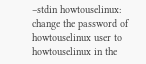–stdin howtouselinux: change the password of howtouselinux user to howtouselinux in the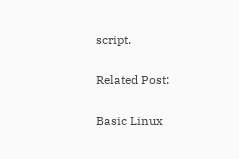script.

Related Post:

Basic Linux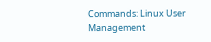Commands: Linux User Management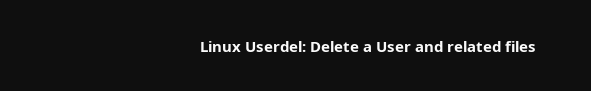Linux Userdel: Delete a User and related files